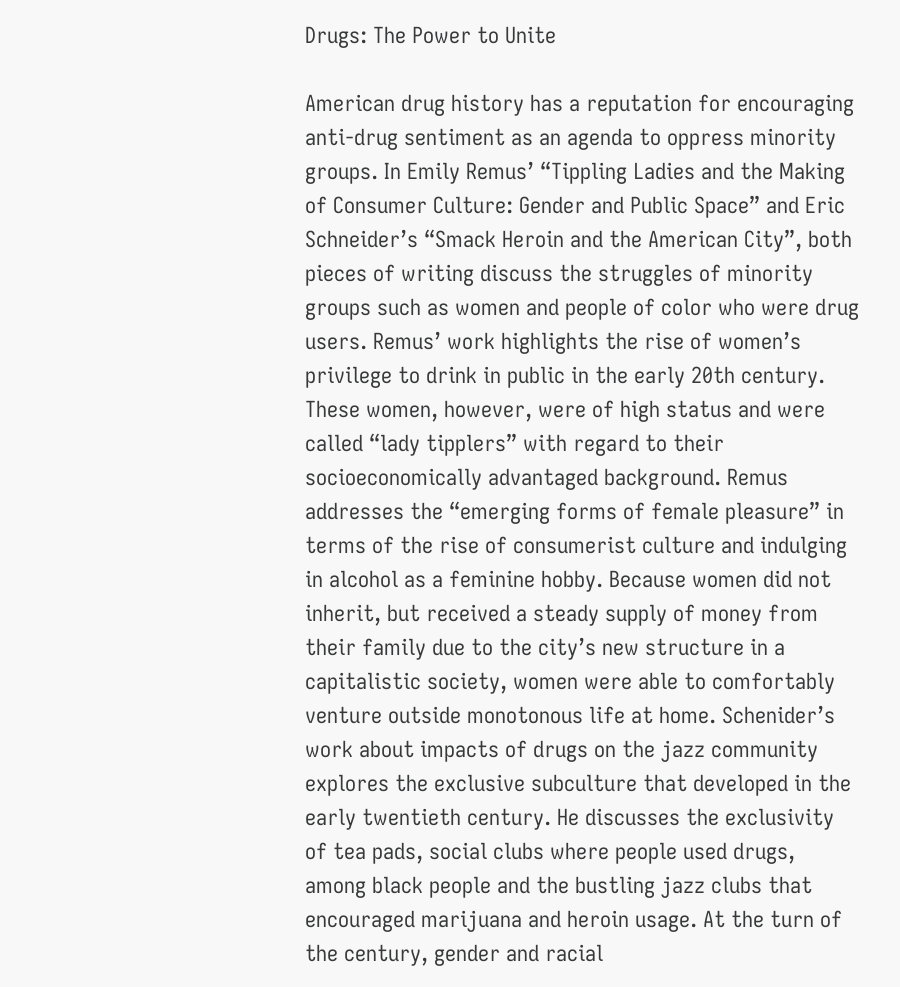Drugs: The Power to Unite

American drug history has a reputation for encouraging anti-drug sentiment as an agenda to oppress minority groups. In Emily Remus’ “Tippling Ladies and the Making of Consumer Culture: Gender and Public Space” and Eric Schneider’s “Smack Heroin and the American City”, both pieces of writing discuss the struggles of minority groups such as women and people of color who were drug users. Remus’ work highlights the rise of women’s privilege to drink in public in the early 20th century. These women, however, were of high status and were called “lady tipplers” with regard to their socioeconomically advantaged background. Remus addresses the “emerging forms of female pleasure” in terms of the rise of consumerist culture and indulging in alcohol as a feminine hobby. Because women did not inherit, but received a steady supply of money from their family due to the city’s new structure in a capitalistic society, women were able to comfortably venture outside monotonous life at home. Schenider’s work about impacts of drugs on the jazz community explores the exclusive subculture that developed in the early twentieth century. He discusses the exclusivity of tea pads, social clubs where people used drugs, among black people and the bustling jazz clubs that encouraged marijuana and heroin usage. At the turn of the century, gender and racial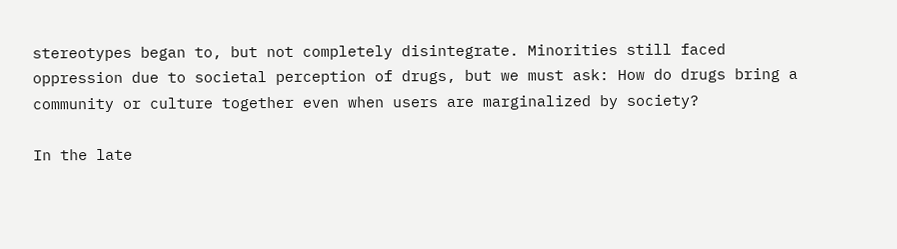stereotypes began to, but not completely disintegrate. Minorities still faced oppression due to societal perception of drugs, but we must ask: How do drugs bring a community or culture together even when users are marginalized by society?

In the late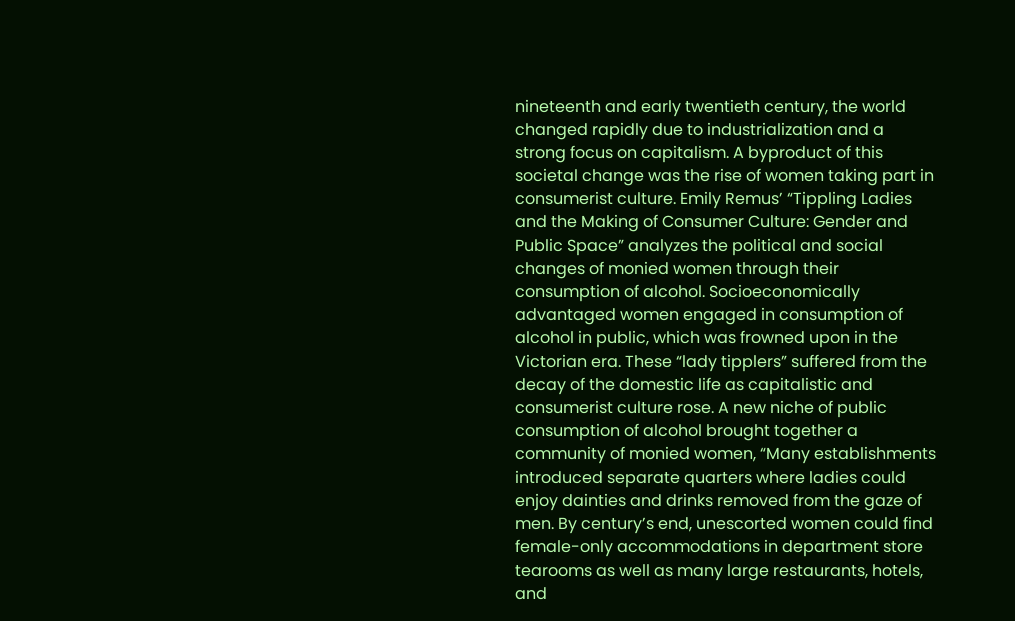nineteenth and early twentieth century, the world changed rapidly due to industrialization and a strong focus on capitalism. A byproduct of this societal change was the rise of women taking part in consumerist culture. Emily Remus’ “Tippling Ladies and the Making of Consumer Culture: Gender and Public Space” analyzes the political and social changes of monied women through their consumption of alcohol. Socioeconomically advantaged women engaged in consumption of alcohol in public, which was frowned upon in the Victorian era. These “lady tipplers” suffered from the decay of the domestic life as capitalistic and consumerist culture rose. A new niche of public consumption of alcohol brought together a community of monied women, “Many establishments introduced separate quarters where ladies could enjoy dainties and drinks removed from the gaze of men. By century’s end, unescorted women could find female-only accommodations in department store tearooms as well as many large restaurants, hotels, and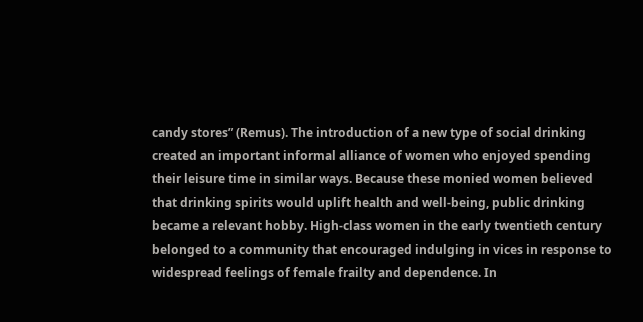candy stores” (Remus). The introduction of a new type of social drinking created an important informal alliance of women who enjoyed spending their leisure time in similar ways. Because these monied women believed that drinking spirits would uplift health and well-being, public drinking became a relevant hobby. High-class women in the early twentieth century belonged to a community that encouraged indulging in vices in response to widespread feelings of female frailty and dependence. In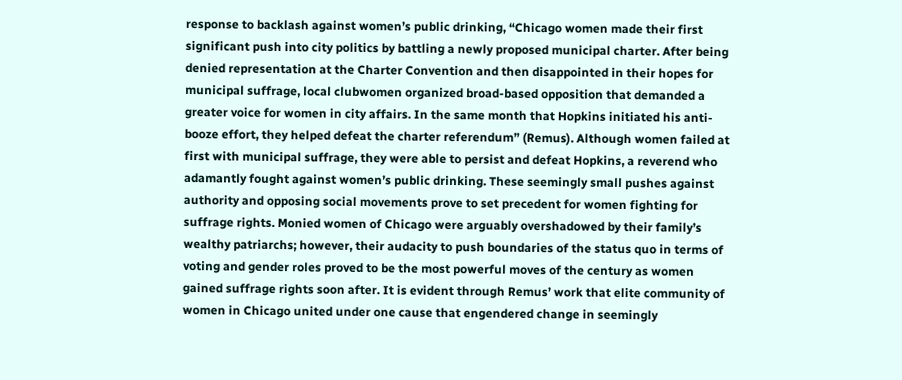response to backlash against women’s public drinking, “Chicago women made their first significant push into city politics by battling a newly proposed municipal charter. After being denied representation at the Charter Convention and then disappointed in their hopes for municipal suffrage, local clubwomen organized broad-based opposition that demanded a greater voice for women in city affairs. In the same month that Hopkins initiated his anti-booze effort, they helped defeat the charter referendum” (Remus). Although women failed at first with municipal suffrage, they were able to persist and defeat Hopkins, a reverend who adamantly fought against women’s public drinking. These seemingly small pushes against authority and opposing social movements prove to set precedent for women fighting for suffrage rights. Monied women of Chicago were arguably overshadowed by their family’s wealthy patriarchs; however, their audacity to push boundaries of the status quo in terms of voting and gender roles proved to be the most powerful moves of the century as women gained suffrage rights soon after. It is evident through Remus’ work that elite community of women in Chicago united under one cause that engendered change in seemingly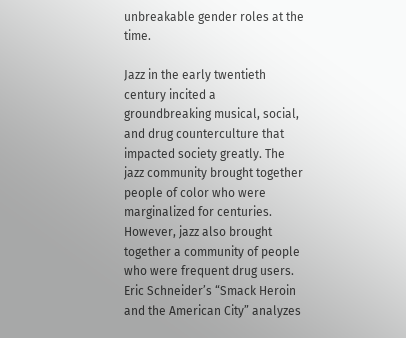unbreakable gender roles at the time.

Jazz in the early twentieth century incited a groundbreaking musical, social, and drug counterculture that impacted society greatly. The jazz community brought together people of color who were marginalized for centuries. However, jazz also brought together a community of people who were frequent drug users. Eric Schneider’s “Smack Heroin and the American City” analyzes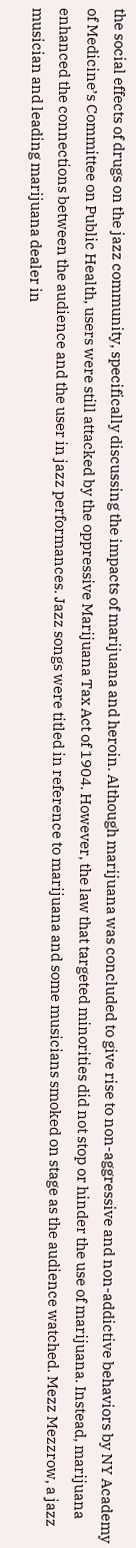the social effects of drugs on the jazz community, specifically discussing the impacts of marijuana and heroin. Although marijuana was concluded to give rise to non-aggressive and non-addictive behaviors by NY Academy of Medicine’s Committee on Public Health, users were still attacked by the oppressive Marijuana Tax Act of 1904. However, the law that targeted minorities did not stop or hinder the use of marijuana. Instead, marijuana enhanced the connections between the audience and the user in jazz performances. Jazz songs were titled in reference to marijuana and some musicians smoked on stage as the audience watched. Mezz Mezzrow, a jazz musician and leading marijuana dealer in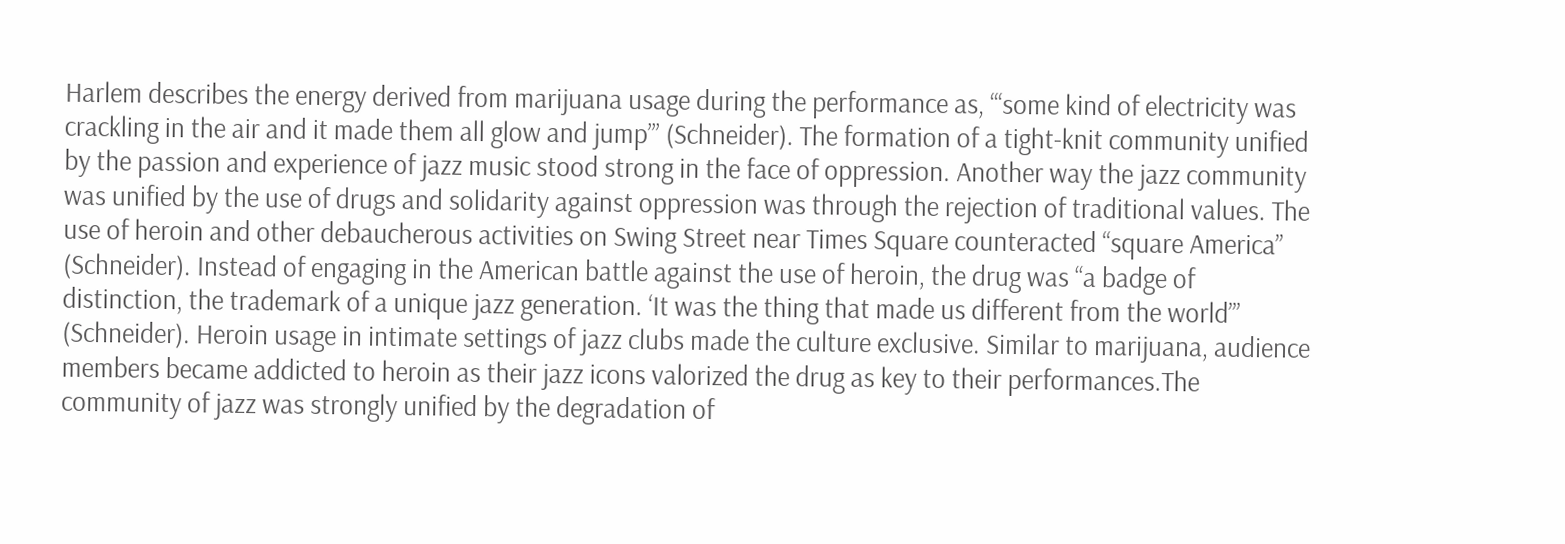Harlem describes the energy derived from marijuana usage during the performance as, “‘some kind of electricity was crackling in the air and it made them all glow and jump’” (Schneider). The formation of a tight-knit community unified by the passion and experience of jazz music stood strong in the face of oppression. Another way the jazz community was unified by the use of drugs and solidarity against oppression was through the rejection of traditional values. The use of heroin and other debaucherous activities on Swing Street near Times Square counteracted “square America” (Schneider). Instead of engaging in the American battle against the use of heroin, the drug was “a badge of distinction, the trademark of a unique jazz generation. ‘It was the thing that made us different from the world’” (Schneider). Heroin usage in intimate settings of jazz clubs made the culture exclusive. Similar to marijuana, audience members became addicted to heroin as their jazz icons valorized the drug as key to their performances.The community of jazz was strongly unified by the degradation of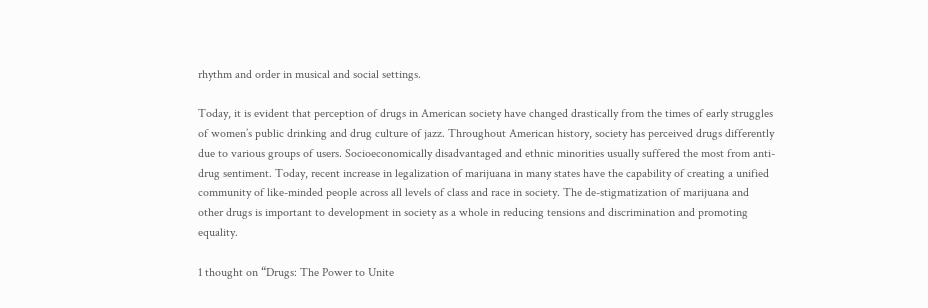rhythm and order in musical and social settings.

Today, it is evident that perception of drugs in American society have changed drastically from the times of early struggles of women’s public drinking and drug culture of jazz. Throughout American history, society has perceived drugs differently due to various groups of users. Socioeconomically disadvantaged and ethnic minorities usually suffered the most from anti-drug sentiment. Today, recent increase in legalization of marijuana in many states have the capability of creating a unified community of like-minded people across all levels of class and race in society. The de-stigmatization of marijuana and other drugs is important to development in society as a whole in reducing tensions and discrimination and promoting equality.

1 thought on “Drugs: The Power to Unite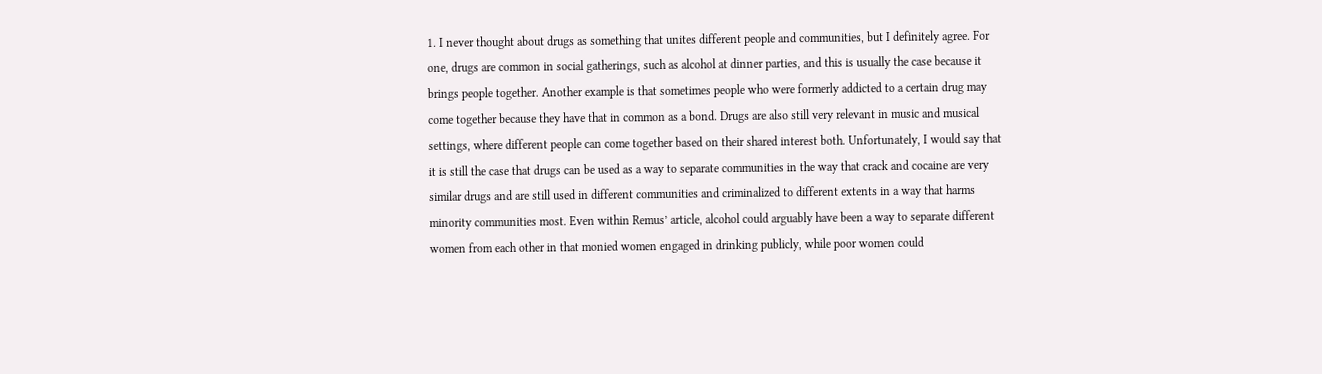1. I never thought about drugs as something that unites different people and communities, but I definitely agree. For one, drugs are common in social gatherings, such as alcohol at dinner parties, and this is usually the case because it brings people together. Another example is that sometimes people who were formerly addicted to a certain drug may come together because they have that in common as a bond. Drugs are also still very relevant in music and musical settings, where different people can come together based on their shared interest both. Unfortunately, I would say that it is still the case that drugs can be used as a way to separate communities in the way that crack and cocaine are very similar drugs and are still used in different communities and criminalized to different extents in a way that harms minority communities most. Even within Remus’ article, alcohol could arguably have been a way to separate different women from each other in that monied women engaged in drinking publicly, while poor women could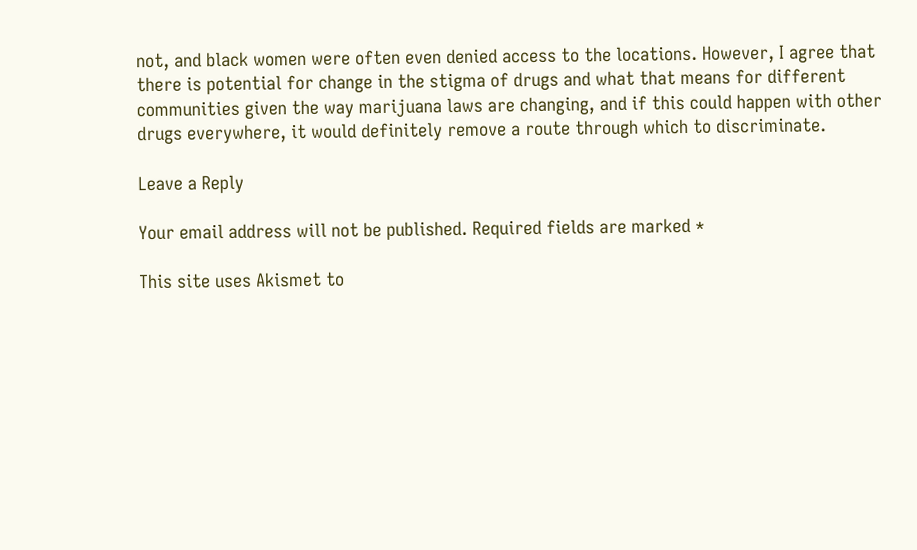not, and black women were often even denied access to the locations. However, I agree that there is potential for change in the stigma of drugs and what that means for different communities given the way marijuana laws are changing, and if this could happen with other drugs everywhere, it would definitely remove a route through which to discriminate.

Leave a Reply

Your email address will not be published. Required fields are marked *

This site uses Akismet to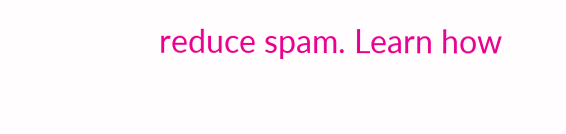reduce spam. Learn how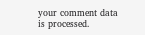your comment data is processed.